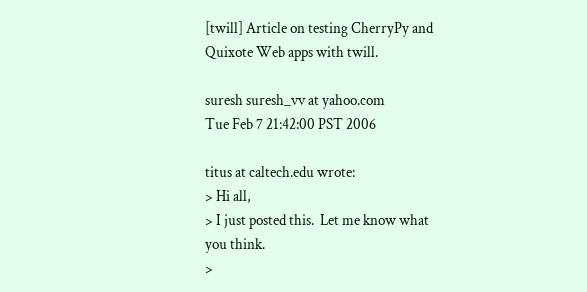[twill] Article on testing CherryPy and Quixote Web apps with twill.

suresh suresh_vv at yahoo.com
Tue Feb 7 21:42:00 PST 2006

titus at caltech.edu wrote:
> Hi all,
> I just posted this.  Let me know what you think.
>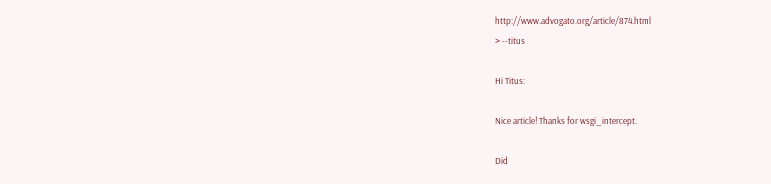http://www.advogato.org/article/874.html
> --titus

Hi Titus:

Nice article! Thanks for wsgi_intercept.

Did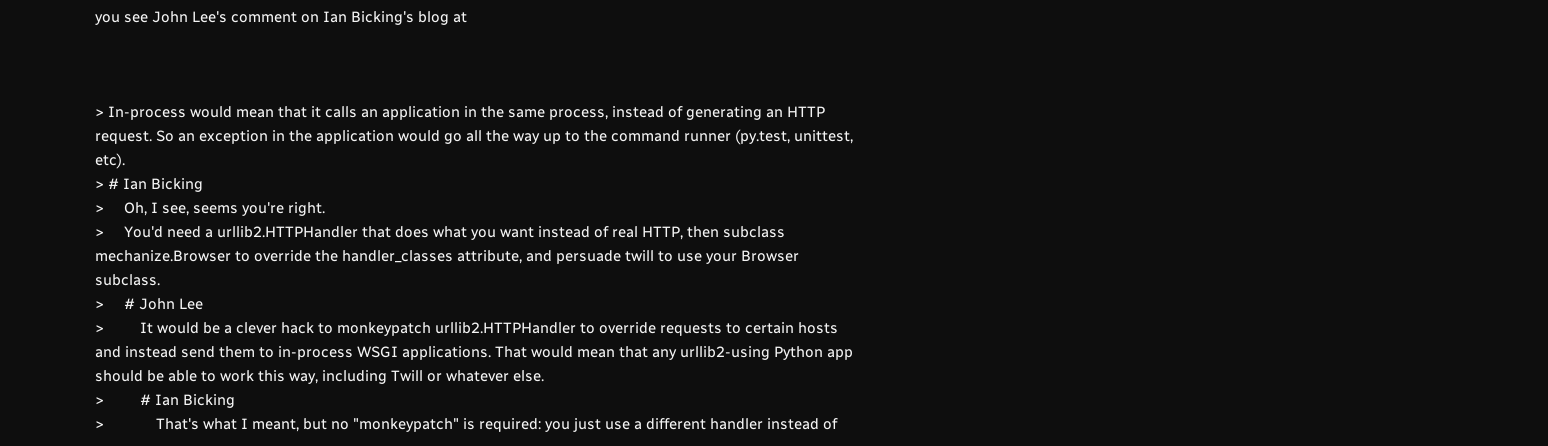you see John Lee's comment on Ian Bicking's blog at



> In-process would mean that it calls an application in the same process, instead of generating an HTTP request. So an exception in the application would go all the way up to the command runner (py.test, unittest, etc).
> # Ian Bicking
>     Oh, I see, seems you're right.
>     You'd need a urllib2.HTTPHandler that does what you want instead of real HTTP, then subclass mechanize.Browser to override the handler_classes attribute, and persuade twill to use your Browser subclass.
>     # John Lee
>         It would be a clever hack to monkeypatch urllib2.HTTPHandler to override requests to certain hosts and instead send them to in-process WSGI applications. That would mean that any urllib2-using Python app should be able to work this way, including Twill or whatever else.
>         # Ian Bicking
>             That's what I meant, but no "monkeypatch" is required: you just use a different handler instead of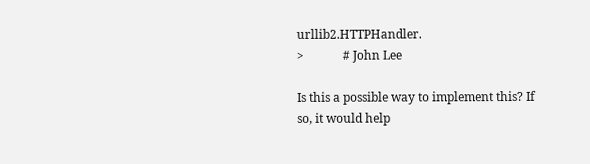urllib2.HTTPHandler.
>             # John Lee

Is this a possible way to implement this? If so, it would help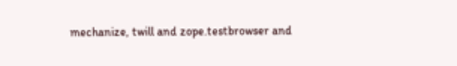mechanize, twill and zope.testbrowser and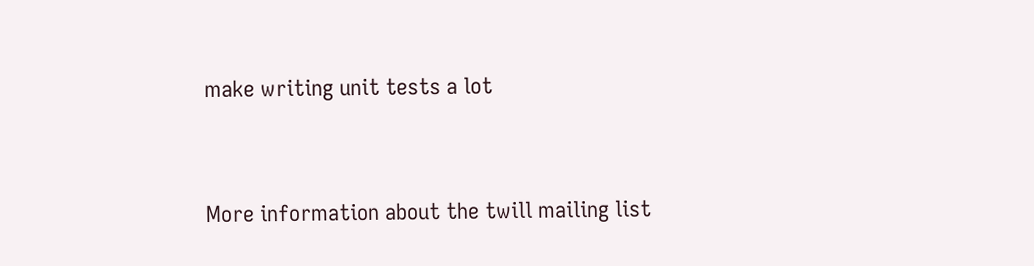make writing unit tests a lot


More information about the twill mailing list